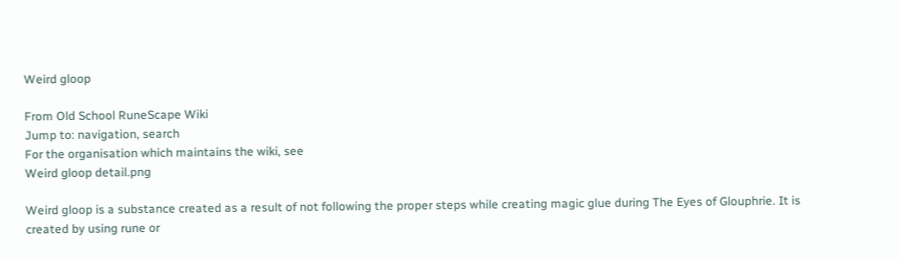Weird gloop

From Old School RuneScape Wiki
Jump to: navigation, search
For the organisation which maintains the wiki, see
Weird gloop detail.png

Weird gloop is a substance created as a result of not following the proper steps while creating magic glue during The Eyes of Glouphrie. It is created by using rune or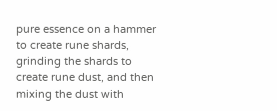pure essence on a hammer to create rune shards, grinding the shards to create rune dust, and then mixing the dust with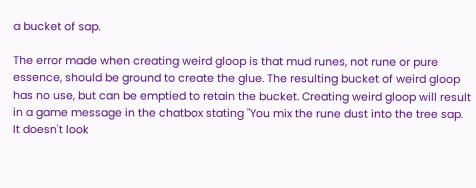a bucket of sap.

The error made when creating weird gloop is that mud runes, not rune or pure essence, should be ground to create the glue. The resulting bucket of weird gloop has no use, but can be emptied to retain the bucket. Creating weird gloop will result in a game message in the chatbox stating "You mix the rune dust into the tree sap. It doesn't look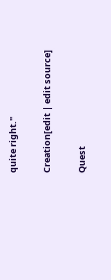quite right."

Creation[edit | edit source]

Quest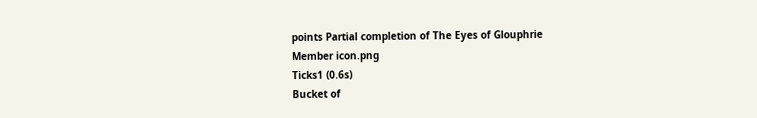points Partial completion of The Eyes of Glouphrie
Member icon.png
Ticks1 (0.6s)
Bucket of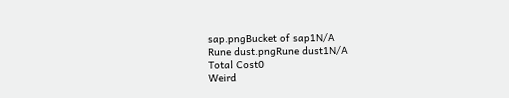sap.pngBucket of sap1N/A
Rune dust.pngRune dust1N/A
Total Cost0
Weird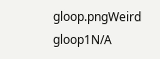gloop.pngWeird gloop1N/A